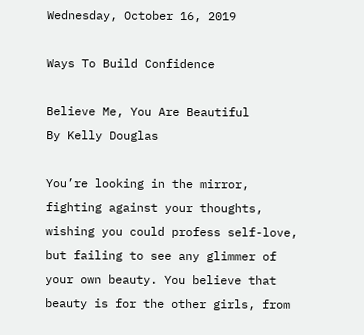Wednesday, October 16, 2019

Ways To Build Confidence

Believe Me, You Are Beautiful
By Kelly Douglas

You’re looking in the mirror, fighting against your thoughts, wishing you could profess self-love, but failing to see any glimmer of your own beauty. You believe that beauty is for the other girls, from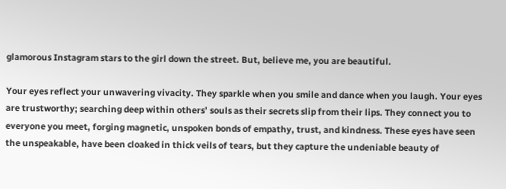glamorous Instagram stars to the girl down the street. But, believe me, you are beautiful.

Your eyes reflect your unwavering vivacity. They sparkle when you smile and dance when you laugh. Your eyes are trustworthy; searching deep within others’ souls as their secrets slip from their lips. They connect you to everyone you meet, forging magnetic, unspoken bonds of empathy, trust, and kindness. These eyes have seen the unspeakable, have been cloaked in thick veils of tears, but they capture the undeniable beauty of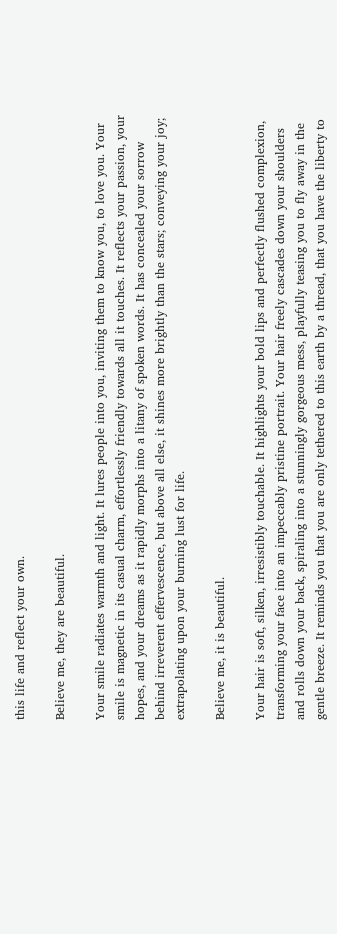this life and reflect your own.

Believe me, they are beautiful.

Your smile radiates warmth and light. It lures people into you, inviting them to know you, to love you. Your smile is magnetic in its casual charm, effortlessly friendly towards all it touches. It reflects your passion, your hopes, and your dreams as it rapidly morphs into a litany of spoken words. It has concealed your sorrow behind irreverent effervescence, but above all else, it shines more brightly than the stars; conveying your joy; extrapolating upon your burning lust for life.

Believe me, it is beautiful.

Your hair is soft, silken, irresistibly touchable. It highlights your bold lips and perfectly flushed complexion, transforming your face into an impeccably pristine portrait. Your hair freely cascades down your shoulders and rolls down your back, spiraling into a stunningly gorgeous mess, playfully teasing you to fly away in the gentle breeze. It reminds you that you are only tethered to this earth by a thread, that you have the liberty to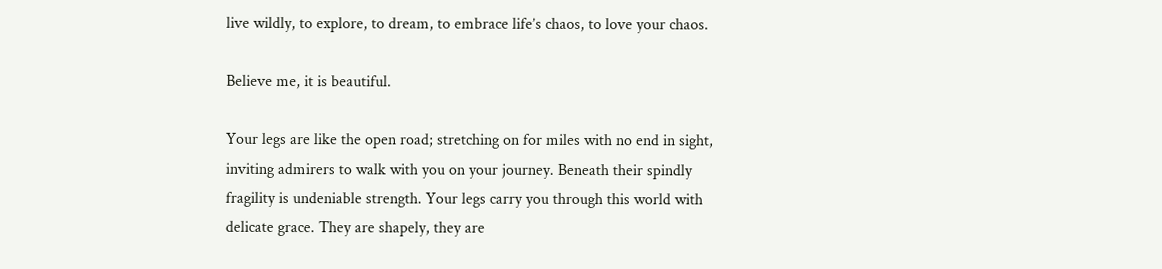live wildly, to explore, to dream, to embrace life’s chaos, to love your chaos.

Believe me, it is beautiful.

Your legs are like the open road; stretching on for miles with no end in sight, inviting admirers to walk with you on your journey. Beneath their spindly fragility is undeniable strength. Your legs carry you through this world with delicate grace. They are shapely, they are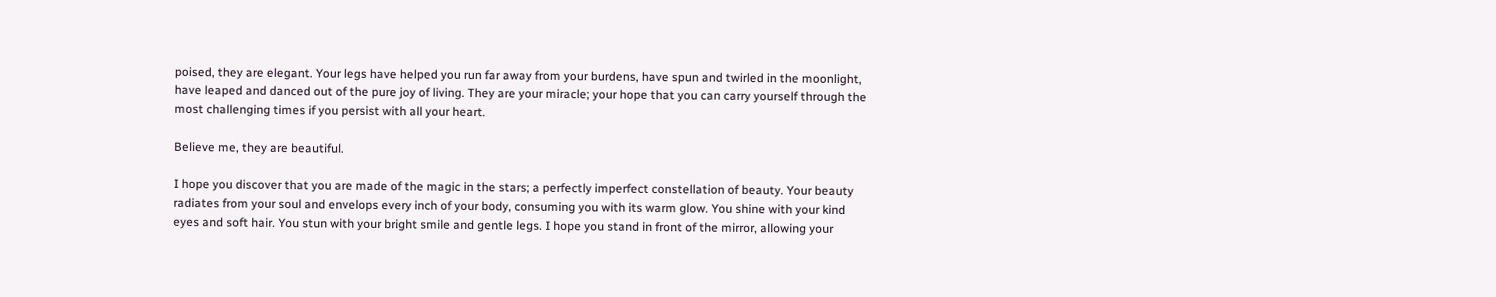poised, they are elegant. Your legs have helped you run far away from your burdens, have spun and twirled in the moonlight, have leaped and danced out of the pure joy of living. They are your miracle; your hope that you can carry yourself through the most challenging times if you persist with all your heart.

Believe me, they are beautiful.

I hope you discover that you are made of the magic in the stars; a perfectly imperfect constellation of beauty. Your beauty radiates from your soul and envelops every inch of your body, consuming you with its warm glow. You shine with your kind eyes and soft hair. You stun with your bright smile and gentle legs. I hope you stand in front of the mirror, allowing your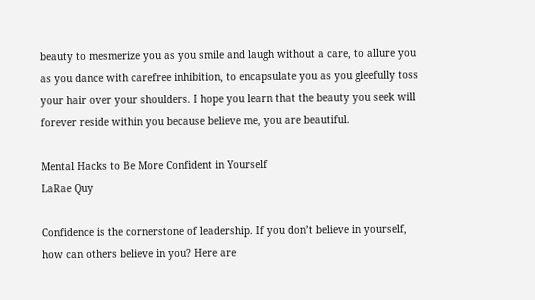beauty to mesmerize you as you smile and laugh without a care, to allure you as you dance with carefree inhibition, to encapsulate you as you gleefully toss your hair over your shoulders. I hope you learn that the beauty you seek will forever reside within you because believe me, you are beautiful.

Mental Hacks to Be More Confident in Yourself
LaRae Quy

Confidence is the cornerstone of leadership. If you don’t believe in yourself, how can others believe in you? Here are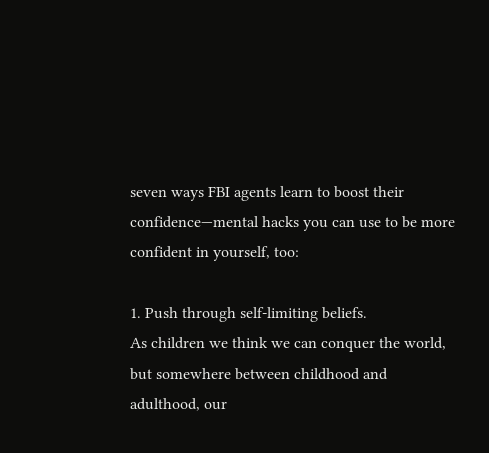seven ways FBI agents learn to boost their confidence—mental hacks you can use to be more confident in yourself, too:

1. Push through self-limiting beliefs.
As children we think we can conquer the world, but somewhere between childhood and adulthood, our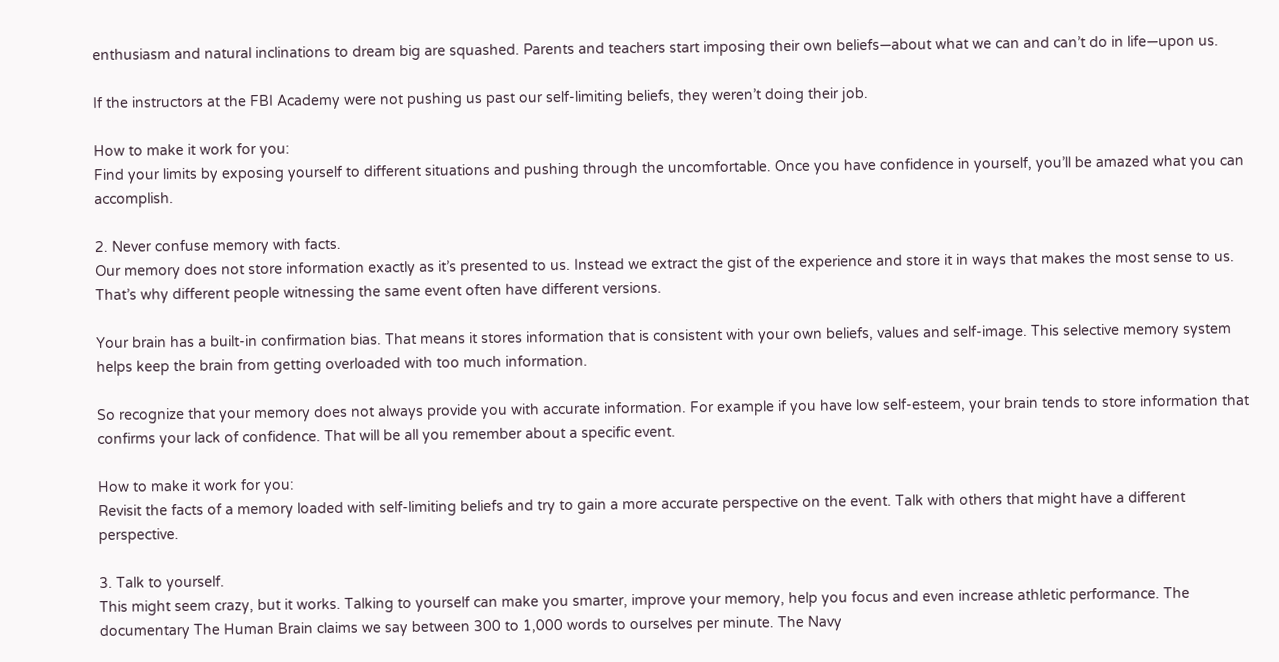enthusiasm and natural inclinations to dream big are squashed. Parents and teachers start imposing their own beliefs—about what we can and can’t do in life—upon us.

If the instructors at the FBI Academy were not pushing us past our self-limiting beliefs, they weren’t doing their job.

How to make it work for you:
Find your limits by exposing yourself to different situations and pushing through the uncomfortable. Once you have confidence in yourself, you’ll be amazed what you can accomplish.

2. Never confuse memory with facts.
Our memory does not store information exactly as it’s presented to us. Instead we extract the gist of the experience and store it in ways that makes the most sense to us. That’s why different people witnessing the same event often have different versions.

Your brain has a built-in confirmation bias. That means it stores information that is consistent with your own beliefs, values and self-image. This selective memory system helps keep the brain from getting overloaded with too much information.

So recognize that your memory does not always provide you with accurate information. For example if you have low self-esteem, your brain tends to store information that confirms your lack of confidence. That will be all you remember about a specific event.

How to make it work for you:
Revisit the facts of a memory loaded with self-limiting beliefs and try to gain a more accurate perspective on the event. Talk with others that might have a different perspective.

3. Talk to yourself.
This might seem crazy, but it works. Talking to yourself can make you smarter, improve your memory, help you focus and even increase athletic performance. The documentary The Human Brain claims we say between 300 to 1,000 words to ourselves per minute. The Navy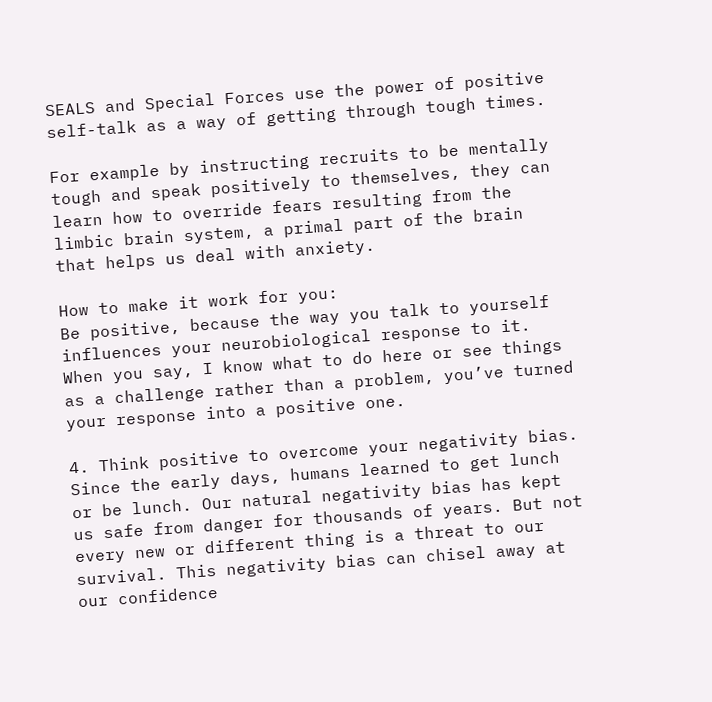SEALS and Special Forces use the power of positive self-talk as a way of getting through tough times.

For example by instructing recruits to be mentally tough and speak positively to themselves, they can learn how to override fears resulting from the limbic brain system, a primal part of the brain that helps us deal with anxiety.

How to make it work for you:
Be positive, because the way you talk to yourself influences your neurobiological response to it. When you say, I know what to do here or see things as a challenge rather than a problem, you’ve turned your response into a positive one.

4. Think positive to overcome your negativity bias.
Since the early days, humans learned to get lunch or be lunch. Our natural negativity bias has kept us safe from danger for thousands of years. But not every new or different thing is a threat to our survival. This negativity bias can chisel away at our confidence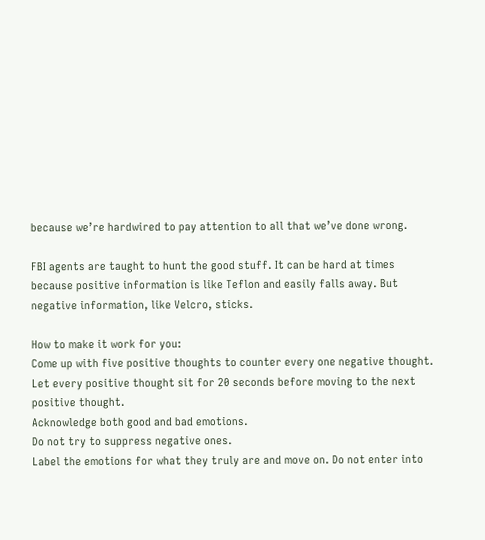because we’re hardwired to pay attention to all that we’ve done wrong.

FBI agents are taught to hunt the good stuff. It can be hard at times because positive information is like Teflon and easily falls away. But negative information, like Velcro, sticks.

How to make it work for you:
Come up with five positive thoughts to counter every one negative thought.
Let every positive thought sit for 20 seconds before moving to the next positive thought.
Acknowledge both good and bad emotions.
Do not try to suppress negative ones.
Label the emotions for what they truly are and move on. Do not enter into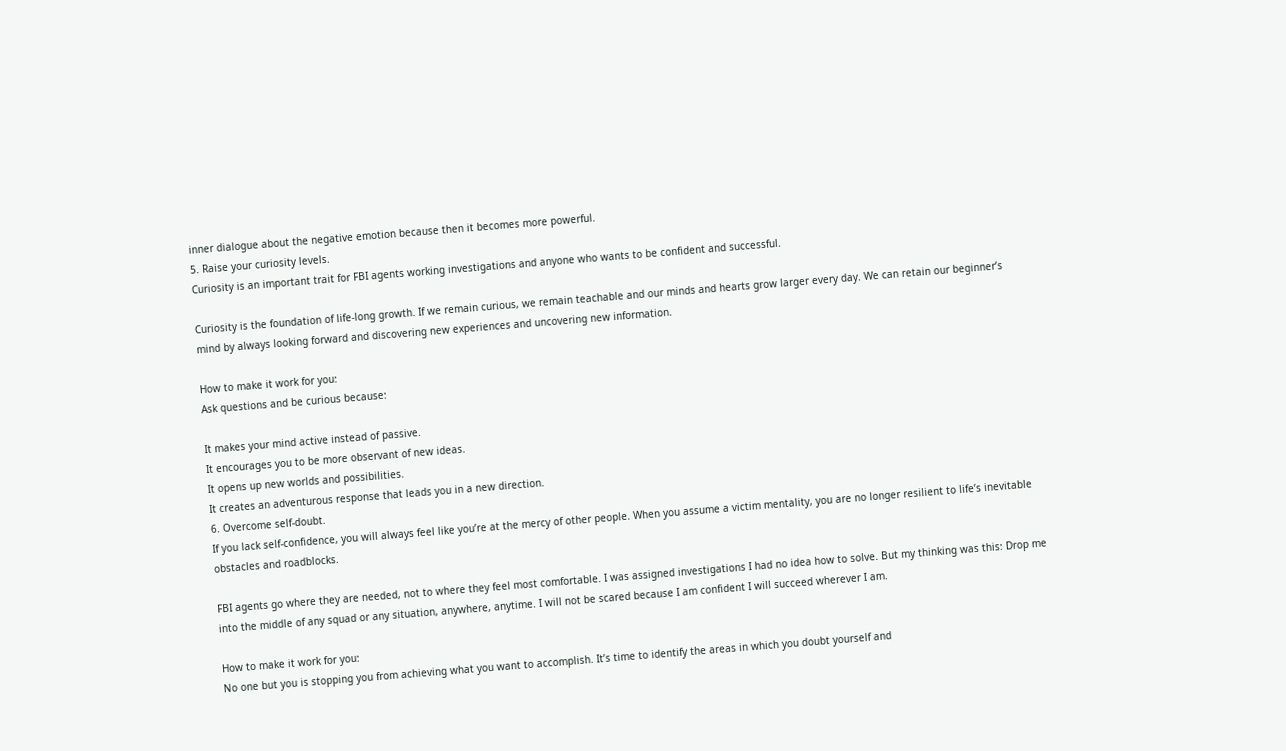inner dialogue about the negative emotion because then it becomes more powerful.
5. Raise your curiosity levels.
Curiosity is an important trait for FBI agents working investigations and anyone who wants to be confident and successful.

Curiosity is the foundation of life-long growth. If we remain curious, we remain teachable and our minds and hearts grow larger every day. We can retain our beginner’s mind by always looking forward and discovering new experiences and uncovering new information.

How to make it work for you:
Ask questions and be curious because:

It makes your mind active instead of passive.
It encourages you to be more observant of new ideas.
It opens up new worlds and possibilities.
It creates an adventurous response that leads you in a new direction.
6. Overcome self-doubt.
If you lack self-confidence, you will always feel like you’re at the mercy of other people. When you assume a victim mentality, you are no longer resilient to life’s inevitable obstacles and roadblocks.

FBI agents go where they are needed, not to where they feel most comfortable. I was assigned investigations I had no idea how to solve. But my thinking was this: Drop me into the middle of any squad or any situation, anywhere, anytime. I will not be scared because I am confident I will succeed wherever I am.

How to make it work for you:
No one but you is stopping you from achieving what you want to accomplish. It’s time to identify the areas in which you doubt yourself and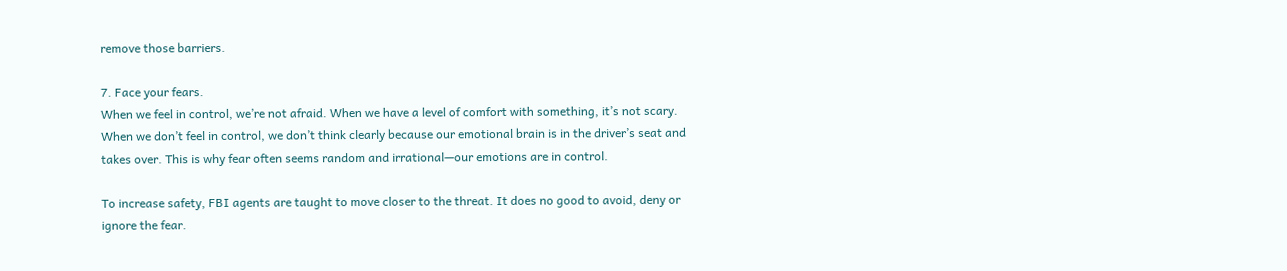remove those barriers.

7. Face your fears.
When we feel in control, we’re not afraid. When we have a level of comfort with something, it’s not scary. When we don’t feel in control, we don’t think clearly because our emotional brain is in the driver’s seat and takes over. This is why fear often seems random and irrational—our emotions are in control.

To increase safety, FBI agents are taught to move closer to the threat. It does no good to avoid, deny or ignore the fear.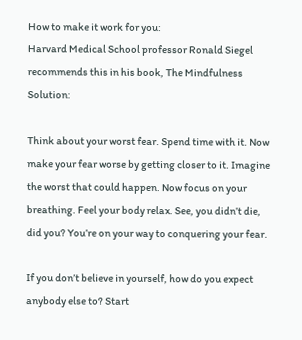How to make it work for you:
Harvard Medical School professor Ronald Siegel recommends this in his book, The Mindfulness Solution:

Think about your worst fear. Spend time with it. Now make your fear worse by getting closer to it. Imagine the worst that could happen. Now focus on your breathing. Feel your body relax. See, you didn’t die, did you? You’re on your way to conquering your fear.

If you don’t believe in yourself, how do you expect anybody else to? Start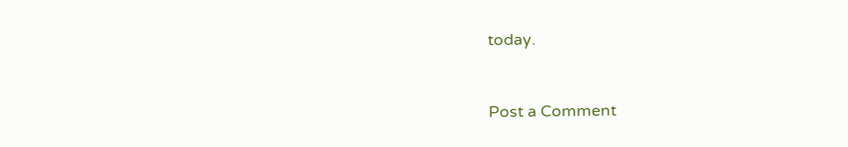today.


Post a Comment